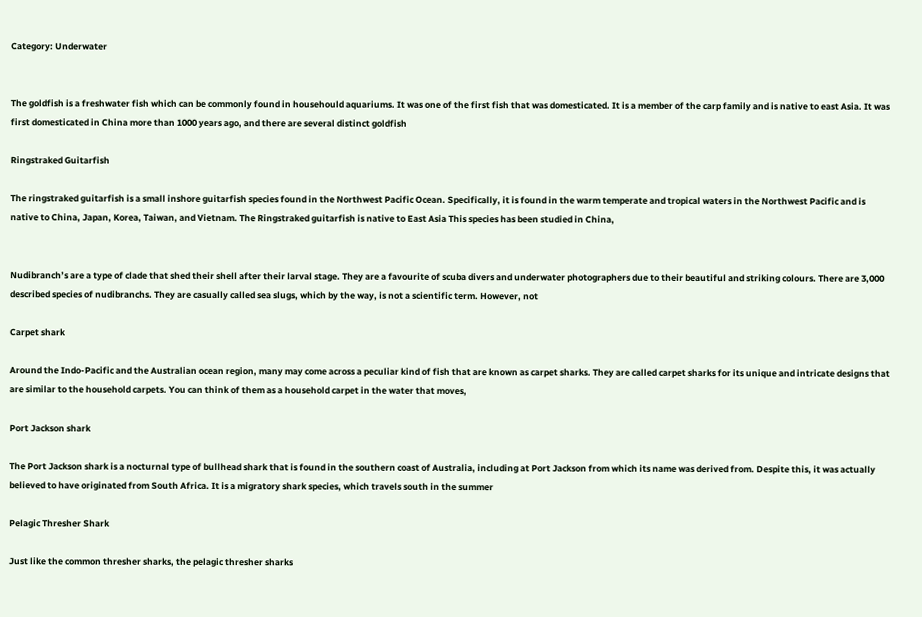Category: Underwater


The goldfish is a freshwater fish which can be commonly found in househould aquariums. It was one of the first fish that was domesticated. It is a member of the carp family and is native to east Asia. It was first domesticated in China more than 1000 years ago, and there are several distinct goldfish

Ringstraked Guitarfish

The ringstraked guitarfish is a small inshore guitarfish species found in the Northwest Pacific Ocean. Specifically, it is found in the warm temperate and tropical waters in the Northwest Pacific and is native to China, Japan, Korea, Taiwan, and Vietnam. The Ringstraked guitarfish is native to East Asia This species has been studied in China,


Nudibranch’s are a type of clade that shed their shell after their larval stage. They are a favourite of scuba divers and underwater photographers due to their beautiful and striking colours. There are 3,000 described species of nudibranchs. They are casually called sea slugs, which by the way, is not a scientific term. However, not

Carpet shark

Around the Indo-Pacific and the Australian ocean region, many may come across a peculiar kind of fish that are known as carpet sharks. They are called carpet sharks for its unique and intricate designs that are similar to the household carpets. You can think of them as a household carpet in the water that moves,

Port Jackson shark

The Port Jackson shark is a nocturnal type of bullhead shark that is found in the southern coast of Australia, including at Port Jackson from which its name was derived from. Despite this, it was actually believed to have originated from South Africa. It is a migratory shark species, which travels south in the summer

Pelagic Thresher Shark

Just like the common thresher sharks, the pelagic thresher sharks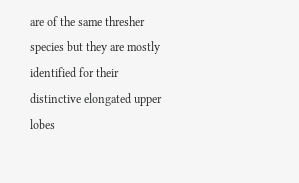are of the same thresher species but they are mostly identified for their distinctive elongated upper lobes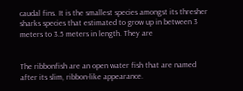caudal fins. It is the smallest species amongst its thresher sharks species that estimated to grow up in between 3 meters to 3.5 meters in length. They are


The ribbonfish are an open water fish that are named after its slim, ribbon-like appearance.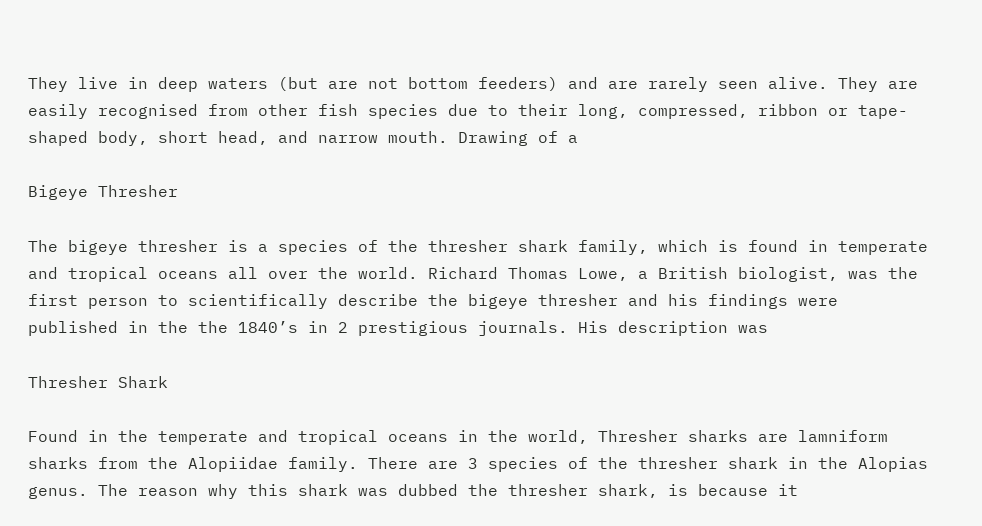They live in deep waters (but are not bottom feeders) and are rarely seen alive. They are easily recognised from other fish species due to their long, compressed, ribbon or tape-shaped body, short head, and narrow mouth. Drawing of a

Bigeye Thresher

The bigeye thresher is a species of the thresher shark family, which is found in temperate and tropical oceans all over the world. Richard Thomas Lowe, a British biologist, was the first person to scientifically describe the bigeye thresher and his findings were published in the the 1840’s in 2 prestigious journals. His description was

Thresher Shark

Found in the temperate and tropical oceans in the world, Thresher sharks are lamniform sharks from the Alopiidae family. There are 3 species of the thresher shark in the Alopias genus. The reason why this shark was dubbed the thresher shark, is because it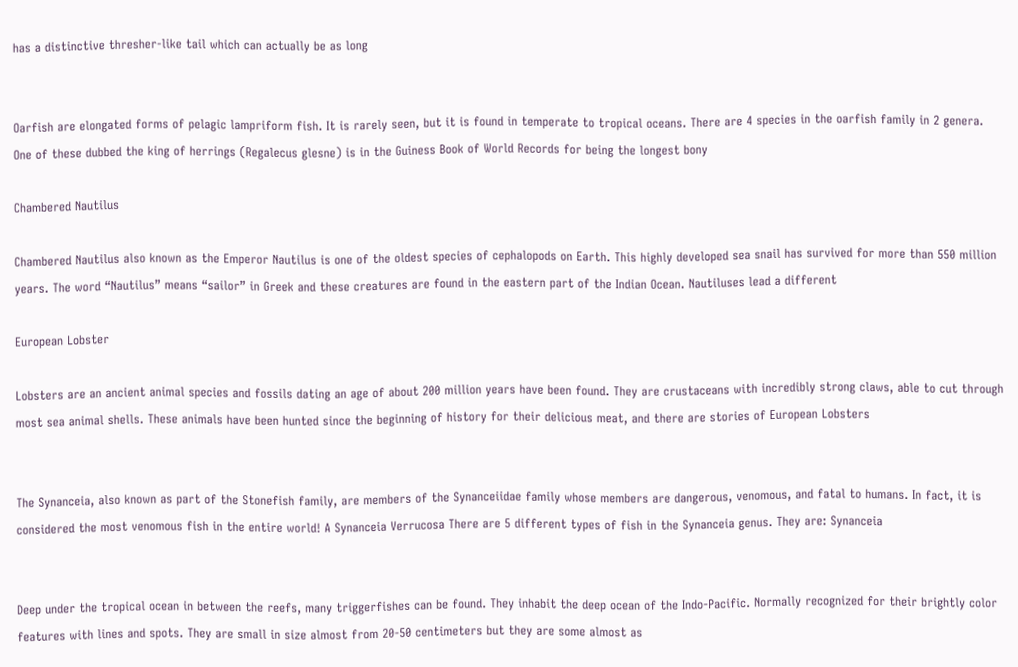has a distinctive thresher-like tail which can actually be as long


Oarfish are elongated forms of pelagic lampriform fish. It is rarely seen, but it is found in temperate to tropical oceans. There are 4 species in the oarfish family in 2 genera. One of these dubbed the king of herrings (Regalecus glesne) is in the Guiness Book of World Records for being the longest bony

Chambered Nautilus

Chambered Nautilus also known as the Emperor Nautilus is one of the oldest species of cephalopods on Earth. This highly developed sea snail has survived for more than 550 million years. The word “Nautilus” means “sailor” in Greek and these creatures are found in the eastern part of the Indian Ocean. Nautiluses lead a different

European Lobster

Lobsters are an ancient animal species and fossils dating an age of about 200 million years have been found. They are crustaceans with incredibly strong claws, able to cut through most sea animal shells. These animals have been hunted since the beginning of history for their delicious meat, and there are stories of European Lobsters


The Synanceia, also known as part of the Stonefish family, are members of the Synanceiidae family whose members are dangerous, venomous, and fatal to humans. In fact, it is considered the most venomous fish in the entire world! A Synanceia Verrucosa There are 5 different types of fish in the Synanceia genus. They are: Synanceia


Deep under the tropical ocean in between the reefs, many triggerfishes can be found. They inhabit the deep ocean of the Indo-Pacific. Normally recognized for their brightly color features with lines and spots. They are small in size almost from 20-50 centimeters but they are some almost as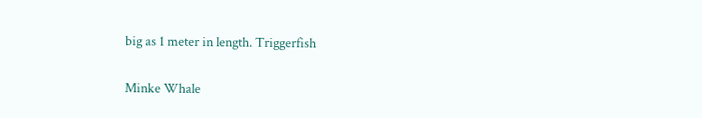big as 1 meter in length. Triggerfish

Minke Whale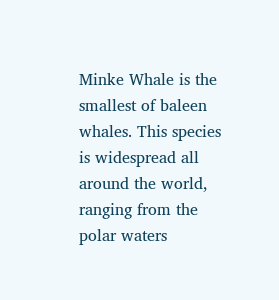Minke Whale is the smallest of baleen whales. This species is widespread all around the world, ranging from the polar waters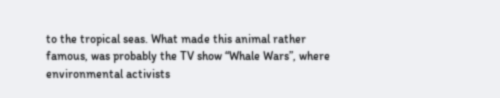to the tropical seas. What made this animal rather famous, was probably the TV show “Whale Wars”, where environmental activists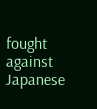fought against Japanese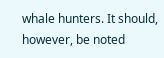whale hunters. It should, however, be noted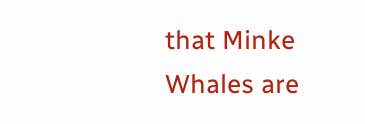that Minke Whales are